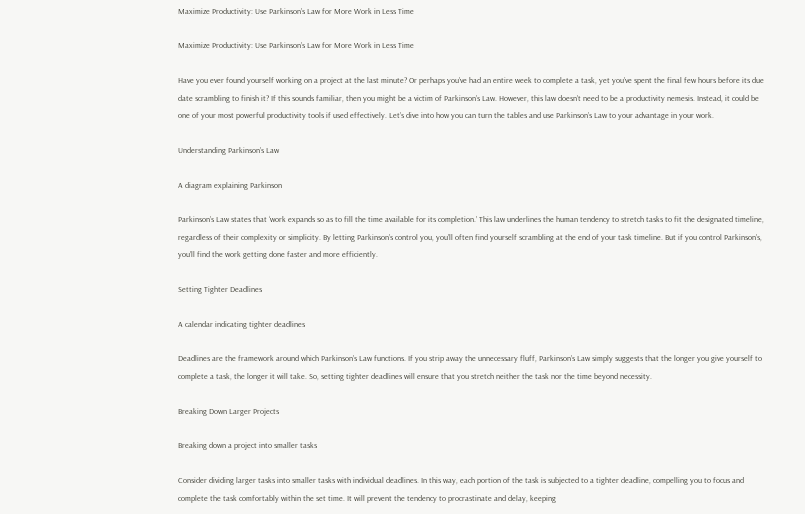Maximize Productivity: Use Parkinson’s Law for More Work in Less Time

Maximize Productivity: Use Parkinson’s Law for More Work in Less Time

Have you ever found yourself working on a project at the last minute? Or perhaps you’ve had an entire week to complete a task, yet you’ve spent the final few hours before its due date scrambling to finish it? If this sounds familiar, then you might be a victim of Parkinson’s Law. However, this law doesn’t need to be a productivity nemesis. Instead, it could be one of your most powerful productivity tools if used effectively. Let’s dive into how you can turn the tables and use Parkinson’s Law to your advantage in your work.

Understanding Parkinson’s Law

A diagram explaining Parkinson

Parkinson’s Law states that ‘work expands so as to fill the time available for its completion.’ This law underlines the human tendency to stretch tasks to fit the designated timeline, regardless of their complexity or simplicity. By letting Parkinson’s control you, you’ll often find yourself scrambling at the end of your task timeline. But if you control Parkinson’s, you’ll find the work getting done faster and more efficiently.

Setting Tighter Deadlines

A calendar indicating tighter deadlines

Deadlines are the framework around which Parkinson’s Law functions. If you strip away the unnecessary fluff, Parkinson’s Law simply suggests that the longer you give yourself to complete a task, the longer it will take. So, setting tighter deadlines will ensure that you stretch neither the task nor the time beyond necessity.

Breaking Down Larger Projects

Breaking down a project into smaller tasks

Consider dividing larger tasks into smaller tasks with individual deadlines. In this way, each portion of the task is subjected to a tighter deadline, compelling you to focus and complete the task comfortably within the set time. It will prevent the tendency to procrastinate and delay, keeping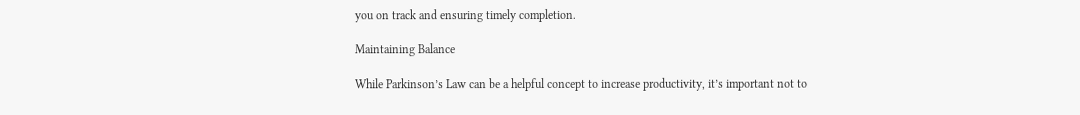you on track and ensuring timely completion.

Maintaining Balance

While Parkinson’s Law can be a helpful concept to increase productivity, it’s important not to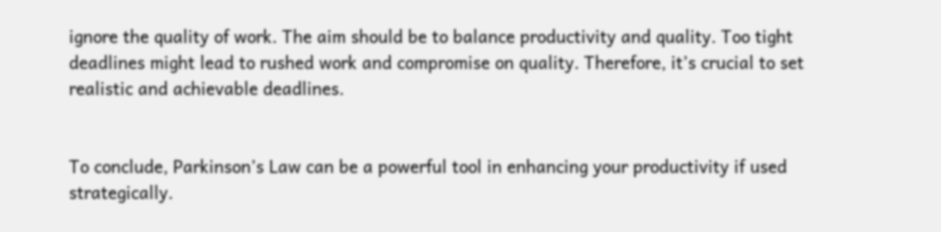ignore the quality of work. The aim should be to balance productivity and quality. Too tight deadlines might lead to rushed work and compromise on quality. Therefore, it’s crucial to set realistic and achievable deadlines.


To conclude, Parkinson’s Law can be a powerful tool in enhancing your productivity if used strategically.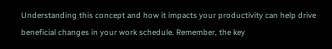Understanding this concept and how it impacts your productivity can help drive beneficial changes in your work schedule. Remember, the key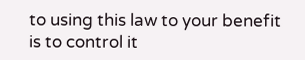to using this law to your benefit is to control it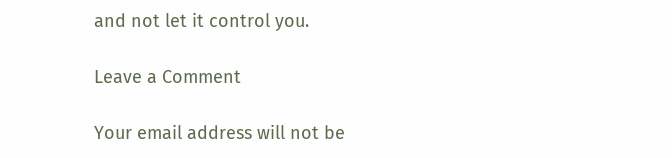and not let it control you.

Leave a Comment

Your email address will not be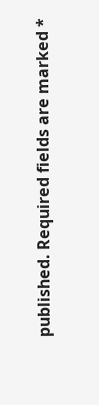published. Required fields are marked *